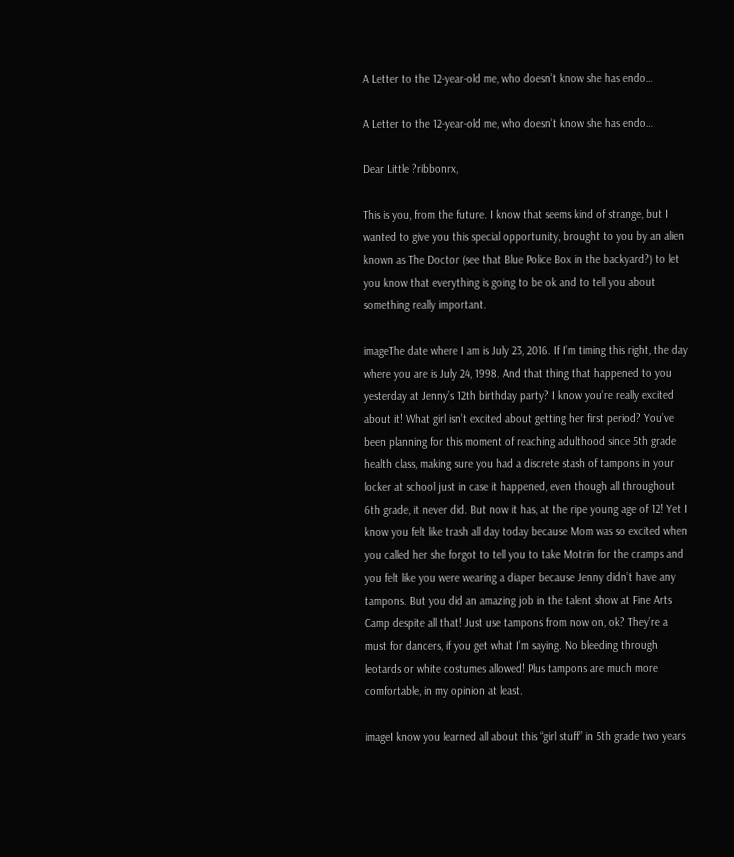A Letter to the 12-year-old me, who doesn’t know she has endo…

A Letter to the 12-year-old me, who doesn’t know she has endo…

Dear Little ?ribbonrx,

This is you, from the future. I know that seems kind of strange, but I wanted to give you this special opportunity, brought to you by an alien known as The Doctor (see that Blue Police Box in the backyard?) to let you know that everything is going to be ok and to tell you about something really important.

imageThe date where I am is July 23, 2016. If I’m timing this right, the day where you are is July 24, 1998. And that thing that happened to you yesterday at Jenny’s 12th birthday party? I know you’re really excited about it! What girl isn’t excited about getting her first period? You’ve been planning for this moment of reaching adulthood since 5th grade health class, making sure you had a discrete stash of tampons in your locker at school just in case it happened, even though all throughout 6th grade, it never did. But now it has, at the ripe young age of 12! Yet I know you felt like trash all day today because Mom was so excited when you called her she forgot to tell you to take Motrin for the cramps and you felt like you were wearing a diaper because Jenny didn’t have any tampons. But you did an amazing job in the talent show at Fine Arts Camp despite all that! Just use tampons from now on, ok? They’re a must for dancers, if you get what I’m saying. No bleeding through leotards or white costumes allowed! Plus tampons are much more comfortable, in my opinion at least.

imageI know you learned all about this “girl stuff” in 5th grade two years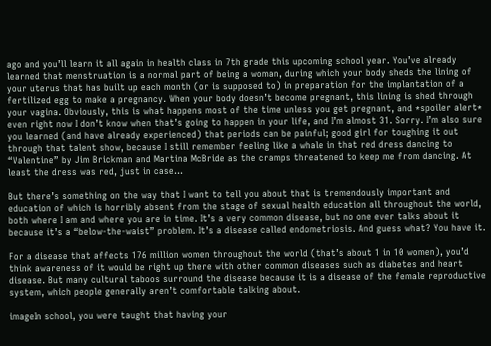ago and you’ll learn it all again in health class in 7th grade this upcoming school year. You’ve already learned that menstruation is a normal part of being a woman, during which your body sheds the lining of your uterus that has built up each month (or is supposed to) in preparation for the implantation of a fertilized egg to make a pregnancy. When your body doesn’t become pregnant, this lining is shed through your vagina. Obviously, this is what happens most of the time unless you get pregnant, and *spoiler alert* even right now I don’t know when that’s going to happen in your life, and I’m almost 31. Sorry. I’m also sure you learned (and have already experienced) that periods can be painful; good girl for toughing it out through that talent show, because I still remember feeling like a whale in that red dress dancing to “Valentine” by Jim Brickman and Martina McBride as the cramps threatened to keep me from dancing. At least the dress was red, just in case…

But there’s something on the way that I want to tell you about that is tremendously important and education of which is horribly absent from the stage of sexual health education all throughout the world, both where I am and where you are in time. It’s a very common disease, but no one ever talks about it because it’s a “below-the-waist” problem. It’s a disease called endometriosis. And guess what? You have it.

For a disease that affects 176 million women throughout the world (that’s about 1 in 10 women), you’d think awareness of it would be right up there with other common diseases such as diabetes and heart disease. But many cultural taboos surround the disease because it is a disease of the female reproductive system, which people generally aren’t comfortable talking about.

imageIn school, you were taught that having your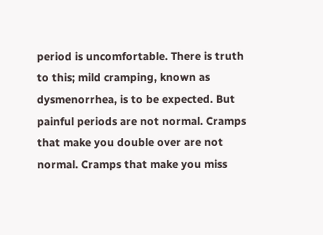period is uncomfortable. There is truth to this; mild cramping, known as dysmenorrhea, is to be expected. But painful periods are not normal. Cramps that make you double over are not normal. Cramps that make you miss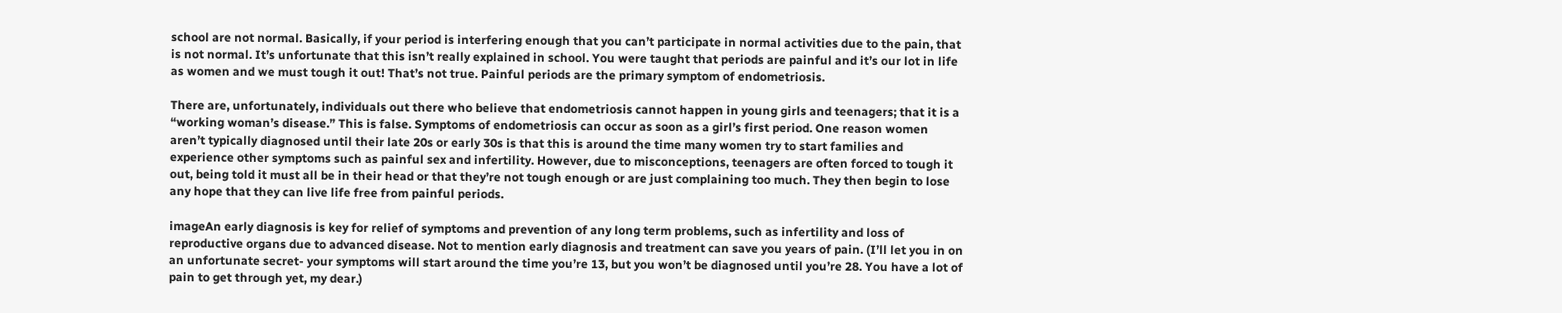school are not normal. Basically, if your period is interfering enough that you can’t participate in normal activities due to the pain, that is not normal. It’s unfortunate that this isn’t really explained in school. You were taught that periods are painful and it’s our lot in life as women and we must tough it out! That’s not true. Painful periods are the primary symptom of endometriosis.

There are, unfortunately, individuals out there who believe that endometriosis cannot happen in young girls and teenagers; that it is a “working woman’s disease.” This is false. Symptoms of endometriosis can occur as soon as a girl’s first period. One reason women aren’t typically diagnosed until their late 20s or early 30s is that this is around the time many women try to start families and experience other symptoms such as painful sex and infertility. However, due to misconceptions, teenagers are often forced to tough it out, being told it must all be in their head or that they’re not tough enough or are just complaining too much. They then begin to lose any hope that they can live life free from painful periods.

imageAn early diagnosis is key for relief of symptoms and prevention of any long term problems, such as infertility and loss of reproductive organs due to advanced disease. Not to mention early diagnosis and treatment can save you years of pain. (I’ll let you in on an unfortunate secret- your symptoms will start around the time you’re 13, but you won’t be diagnosed until you’re 28. You have a lot of pain to get through yet, my dear.)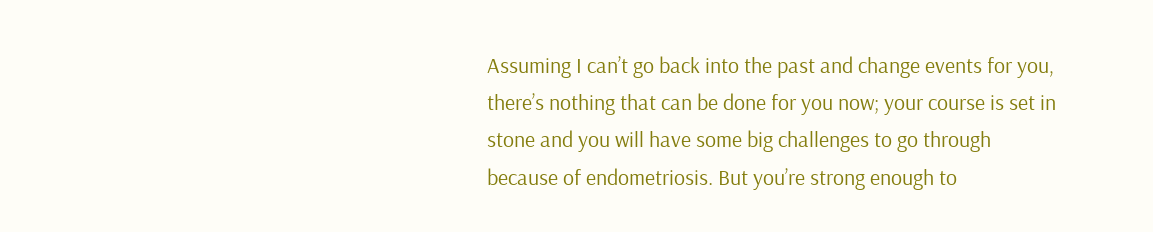Assuming I can’t go back into the past and change events for you, there’s nothing that can be done for you now; your course is set in stone and you will have some big challenges to go through because of endometriosis. But you’re strong enough to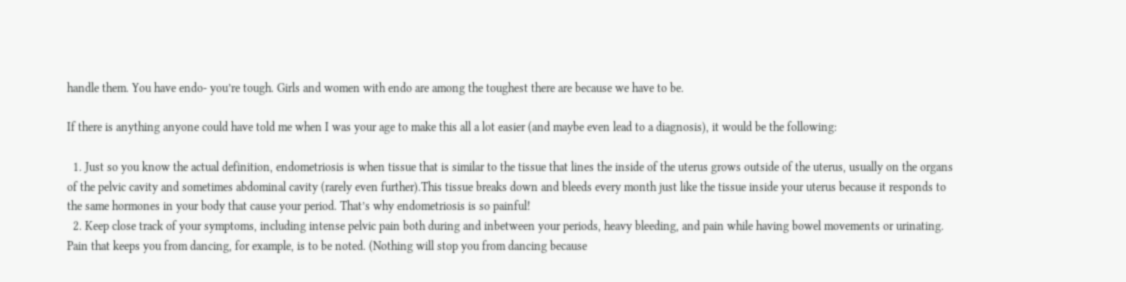handle them. You have endo- you’re tough. Girls and women with endo are among the toughest there are because we have to be.

If there is anything anyone could have told me when I was your age to make this all a lot easier (and maybe even lead to a diagnosis), it would be the following:

  1. Just so you know the actual definition, endometriosis is when tissue that is similar to the tissue that lines the inside of the uterus grows outside of the uterus, usually on the organs of the pelvic cavity and sometimes abdominal cavity (rarely even further).This tissue breaks down and bleeds every month just like the tissue inside your uterus because it responds to the same hormones in your body that cause your period. That’s why endometriosis is so painful!
  2. Keep close track of your symptoms, including intense pelvic pain both during and inbetween your periods, heavy bleeding, and pain while having bowel movements or urinating. Pain that keeps you from dancing, for example, is to be noted. (Nothing will stop you from dancing because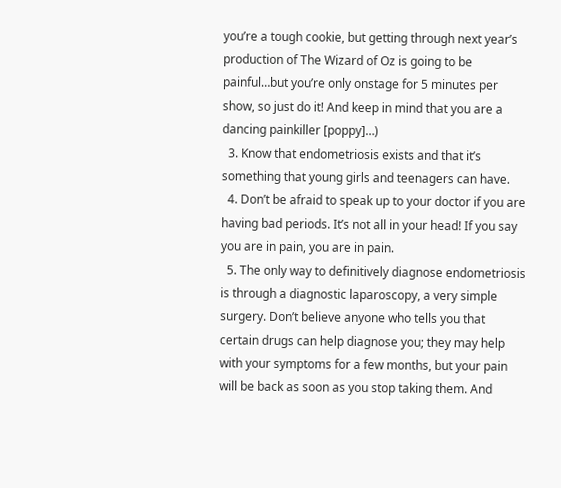you’re a tough cookie, but getting through next year’s production of The Wizard of Oz is going to be painful…but you’re only onstage for 5 minutes per show, so just do it! And keep in mind that you are a dancing painkiller [poppy]…)
  3. Know that endometriosis exists and that it’s something that young girls and teenagers can have.
  4. Don’t be afraid to speak up to your doctor if you are having bad periods. It’s not all in your head! If you say you are in pain, you are in pain.
  5. The only way to definitively diagnose endometriosis is through a diagnostic laparoscopy, a very simple surgery. Don’t believe anyone who tells you that certain drugs can help diagnose you; they may help with your symptoms for a few months, but your pain will be back as soon as you stop taking them. And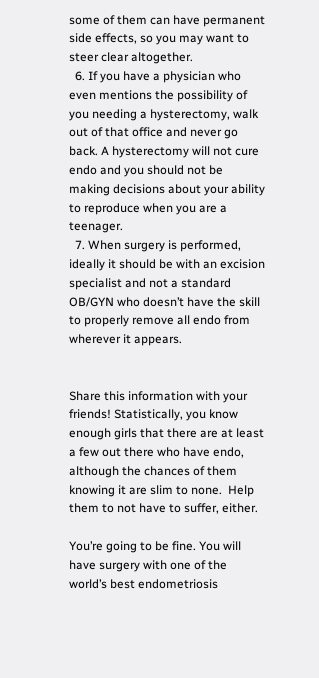some of them can have permanent side effects, so you may want to steer clear altogether.
  6. If you have a physician who even mentions the possibility of you needing a hysterectomy, walk out of that office and never go back. A hysterectomy will not cure endo and you should not be making decisions about your ability to reproduce when you are a teenager.
  7. When surgery is performed, ideally it should be with an excision specialist and not a standard OB/GYN who doesn’t have the skill to properly remove all endo from wherever it appears.


Share this information with your friends! Statistically, you know enough girls that there are at least a few out there who have endo, although the chances of them knowing it are slim to none.  Help them to not have to suffer, either.

You’re going to be fine. You will have surgery with one of the world’s best endometriosis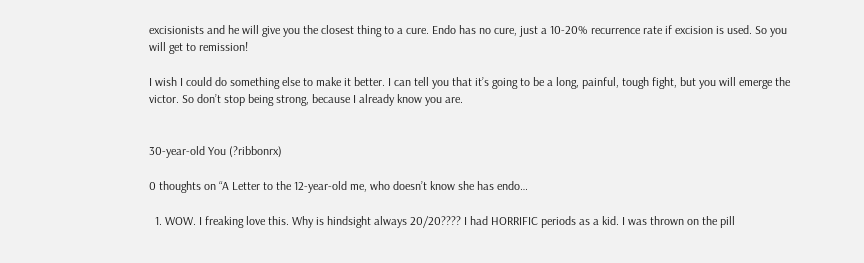excisionists and he will give you the closest thing to a cure. Endo has no cure, just a 10-20% recurrence rate if excision is used. So you will get to remission!

I wish I could do something else to make it better. I can tell you that it’s going to be a long, painful, tough fight, but you will emerge the victor. So don’t stop being strong, because I already know you are.


30-year-old You (?ribbonrx)

0 thoughts on “A Letter to the 12-year-old me, who doesn’t know she has endo…

  1. WOW. I freaking love this. Why is hindsight always 20/20???? I had HORRIFIC periods as a kid. I was thrown on the pill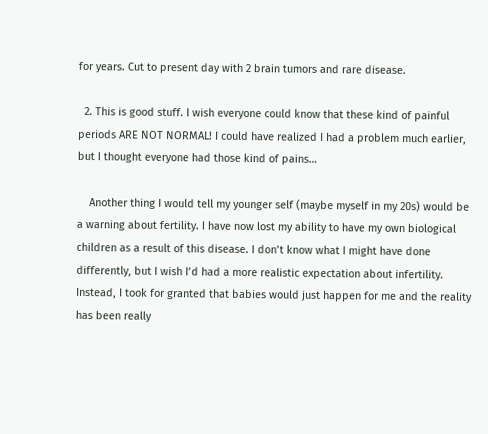for years. Cut to present day with 2 brain tumors and rare disease.

  2. This is good stuff. I wish everyone could know that these kind of painful periods ARE NOT NORMAL! I could have realized I had a problem much earlier, but I thought everyone had those kind of pains…

    Another thing I would tell my younger self (maybe myself in my 20s) would be a warning about fertility. I have now lost my ability to have my own biological children as a result of this disease. I don’t know what I might have done differently, but I wish I’d had a more realistic expectation about infertility. Instead, I took for granted that babies would just happen for me and the reality has been really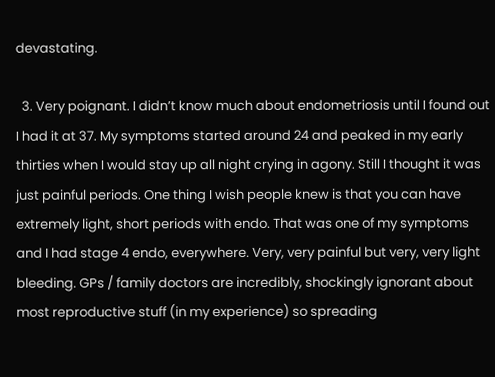devastating.

  3. Very poignant. I didn’t know much about endometriosis until I found out I had it at 37. My symptoms started around 24 and peaked in my early thirties when I would stay up all night crying in agony. Still I thought it was just painful periods. One thing I wish people knew is that you can have extremely light, short periods with endo. That was one of my symptoms and I had stage 4 endo, everywhere. Very, very painful but very, very light bleeding. GPs / family doctors are incredibly, shockingly ignorant about most reproductive stuff (in my experience) so spreading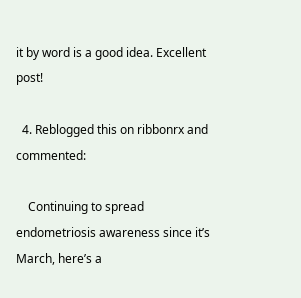it by word is a good idea. Excellent post!

  4. Reblogged this on ribbonrx and commented:

    Continuing to spread endometriosis awareness since it’s March, here’s a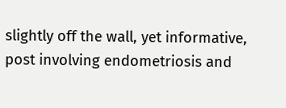slightly off the wall, yet informative, post involving endometriosis and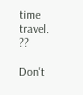time travel. ??

Don't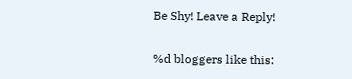Be Shy! Leave a Reply!

%d bloggers like this: